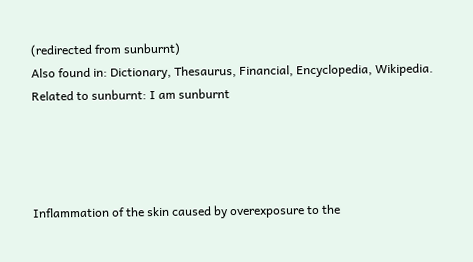(redirected from sunburnt)
Also found in: Dictionary, Thesaurus, Financial, Encyclopedia, Wikipedia.
Related to sunburnt: I am sunburnt




Inflammation of the skin caused by overexposure to the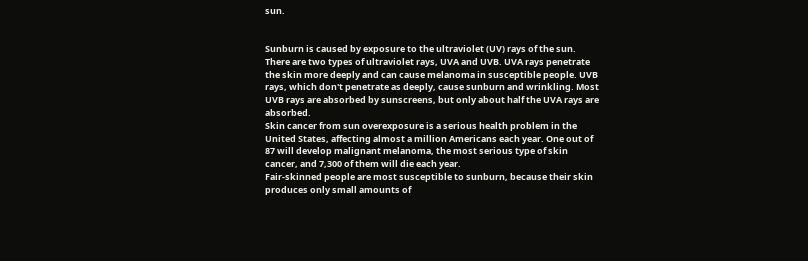sun.


Sunburn is caused by exposure to the ultraviolet (UV) rays of the sun. There are two types of ultraviolet rays, UVA and UVB. UVA rays penetrate the skin more deeply and can cause melanoma in susceptible people. UVB rays, which don't penetrate as deeply, cause sunburn and wrinkling. Most UVB rays are absorbed by sunscreens, but only about half the UVA rays are absorbed.
Skin cancer from sun overexposure is a serious health problem in the United States, affecting almost a million Americans each year. One out of 87 will develop malignant melanoma, the most serious type of skin cancer, and 7,300 of them will die each year.
Fair-skinned people are most susceptible to sunburn, because their skin produces only small amounts of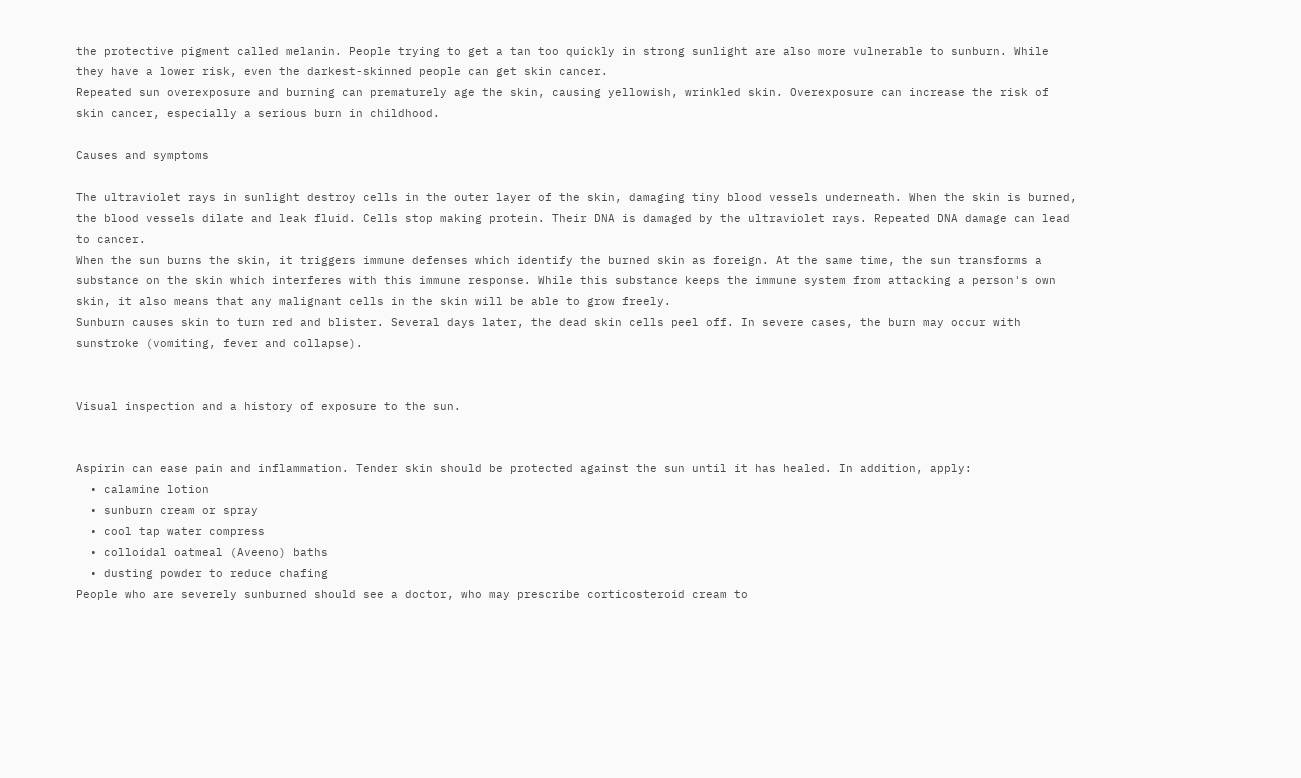the protective pigment called melanin. People trying to get a tan too quickly in strong sunlight are also more vulnerable to sunburn. While they have a lower risk, even the darkest-skinned people can get skin cancer.
Repeated sun overexposure and burning can prematurely age the skin, causing yellowish, wrinkled skin. Overexposure can increase the risk of skin cancer, especially a serious burn in childhood.

Causes and symptoms

The ultraviolet rays in sunlight destroy cells in the outer layer of the skin, damaging tiny blood vessels underneath. When the skin is burned, the blood vessels dilate and leak fluid. Cells stop making protein. Their DNA is damaged by the ultraviolet rays. Repeated DNA damage can lead to cancer.
When the sun burns the skin, it triggers immune defenses which identify the burned skin as foreign. At the same time, the sun transforms a substance on the skin which interferes with this immune response. While this substance keeps the immune system from attacking a person's own skin, it also means that any malignant cells in the skin will be able to grow freely.
Sunburn causes skin to turn red and blister. Several days later, the dead skin cells peel off. In severe cases, the burn may occur with sunstroke (vomiting, fever and collapse).


Visual inspection and a history of exposure to the sun.


Aspirin can ease pain and inflammation. Tender skin should be protected against the sun until it has healed. In addition, apply:
  • calamine lotion
  • sunburn cream or spray
  • cool tap water compress
  • colloidal oatmeal (Aveeno) baths
  • dusting powder to reduce chafing
People who are severely sunburned should see a doctor, who may prescribe corticosteroid cream to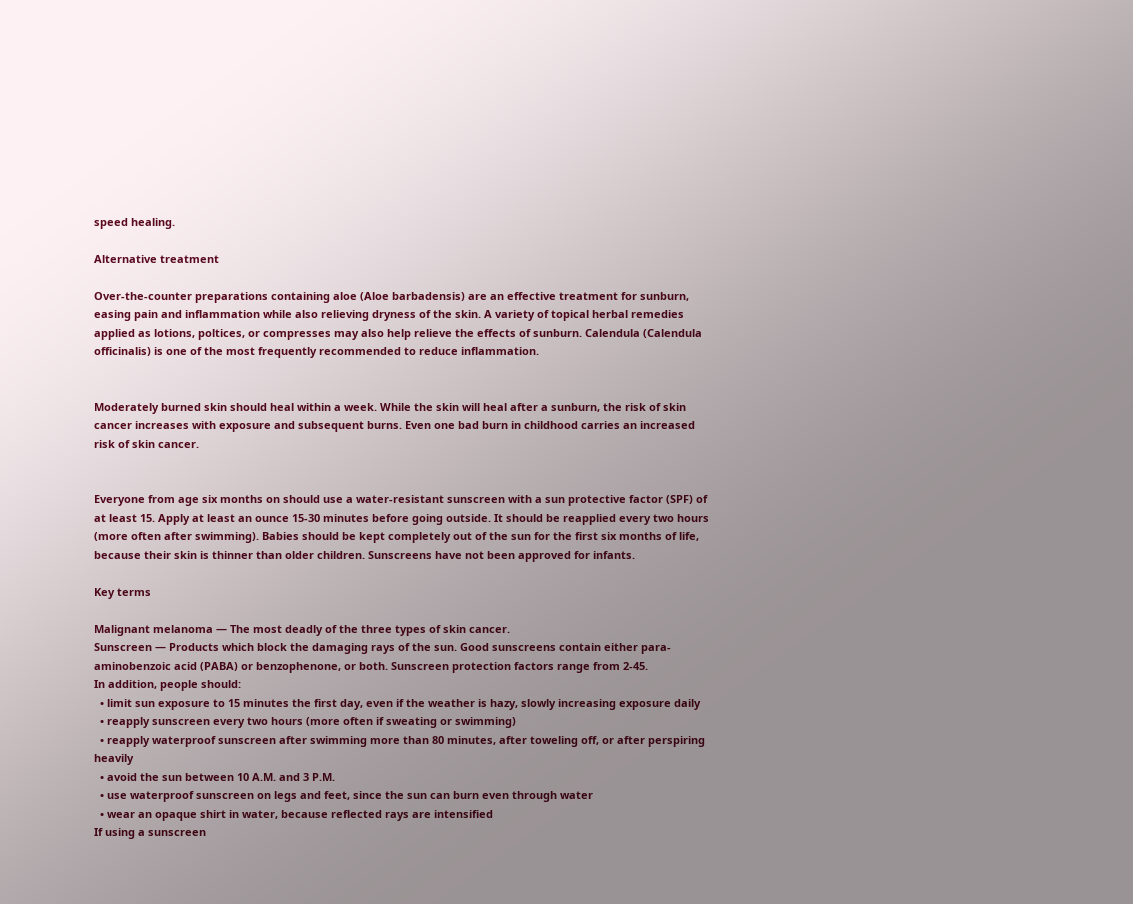speed healing.

Alternative treatment

Over-the-counter preparations containing aloe (Aloe barbadensis) are an effective treatment for sunburn, easing pain and inflammation while also relieving dryness of the skin. A variety of topical herbal remedies applied as lotions, poltices, or compresses may also help relieve the effects of sunburn. Calendula (Calendula officinalis) is one of the most frequently recommended to reduce inflammation.


Moderately burned skin should heal within a week. While the skin will heal after a sunburn, the risk of skin cancer increases with exposure and subsequent burns. Even one bad burn in childhood carries an increased risk of skin cancer.


Everyone from age six months on should use a water-resistant sunscreen with a sun protective factor (SPF) of at least 15. Apply at least an ounce 15-30 minutes before going outside. It should be reapplied every two hours (more often after swimming). Babies should be kept completely out of the sun for the first six months of life, because their skin is thinner than older children. Sunscreens have not been approved for infants.

Key terms

Malignant melanoma — The most deadly of the three types of skin cancer.
Sunscreen — Products which block the damaging rays of the sun. Good sunscreens contain either para-aminobenzoic acid (PABA) or benzophenone, or both. Sunscreen protection factors range from 2-45.
In addition, people should:
  • limit sun exposure to 15 minutes the first day, even if the weather is hazy, slowly increasing exposure daily
  • reapply sunscreen every two hours (more often if sweating or swimming)
  • reapply waterproof sunscreen after swimming more than 80 minutes, after toweling off, or after perspiring heavily
  • avoid the sun between 10 A.M. and 3 P.M.
  • use waterproof sunscreen on legs and feet, since the sun can burn even through water
  • wear an opaque shirt in water, because reflected rays are intensified
If using a sunscreen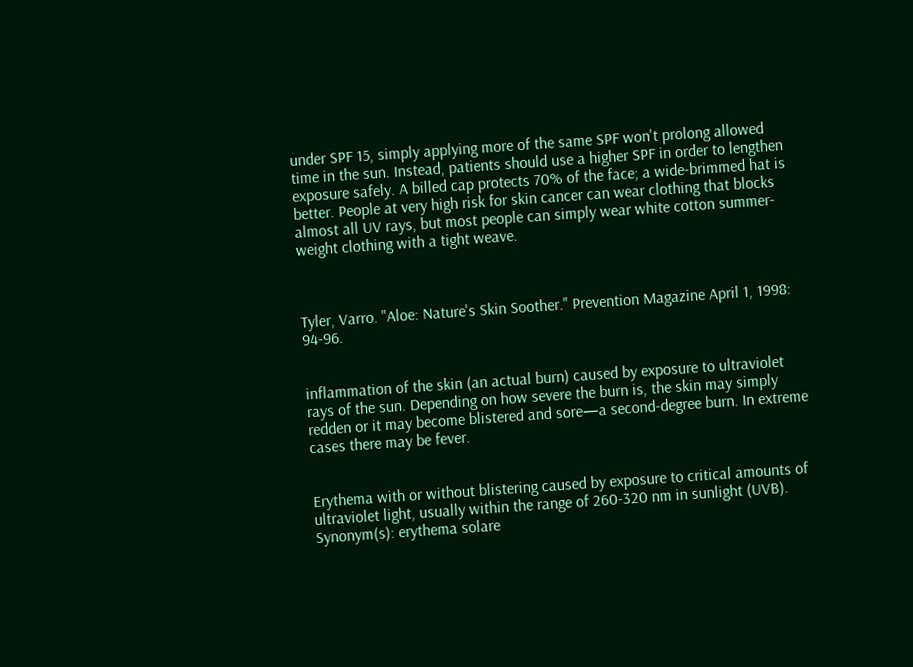under SPF 15, simply applying more of the same SPF won't prolong allowed time in the sun. Instead, patients should use a higher SPF in order to lengthen exposure safely. A billed cap protects 70% of the face; a wide-brimmed hat is better. People at very high risk for skin cancer can wear clothing that blocks almost all UV rays, but most people can simply wear white cotton summer-weight clothing with a tight weave.



Tyler, Varro. "Aloe: Nature's Skin Soother." Prevention Magazine April 1, 1998: 94-96.


inflammation of the skin (an actual burn) caused by exposure to ultraviolet rays of the sun. Depending on how severe the burn is, the skin may simply redden or it may become blistered and sore—a second-degree burn. In extreme cases there may be fever.


Erythema with or without blistering caused by exposure to critical amounts of ultraviolet light, usually within the range of 260-320 nm in sunlight (UVB).
Synonym(s): erythema solare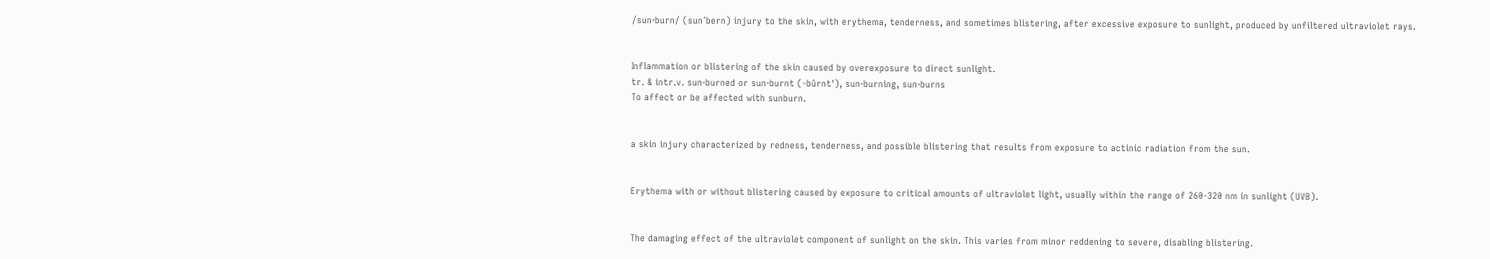/sun·burn/ (sun´bern) injury to the skin, with erythema, tenderness, and sometimes blistering, after excessive exposure to sunlight, produced by unfiltered ultraviolet rays.


Inflammation or blistering of the skin caused by overexposure to direct sunlight.
tr. & intr.v. sun·burned or sun·burnt (-bûrnt′), sun·burning, sun·burns
To affect or be affected with sunburn.


a skin injury characterized by redness, tenderness, and possible blistering that results from exposure to actinic radiation from the sun.


Erythema with or without blistering caused by exposure to critical amounts of ultraviolet light, usually within the range of 260-320 nm in sunlight (UVB).


The damaging effect of the ultraviolet component of sunlight on the skin. This varies from minor reddening to severe, disabling blistering.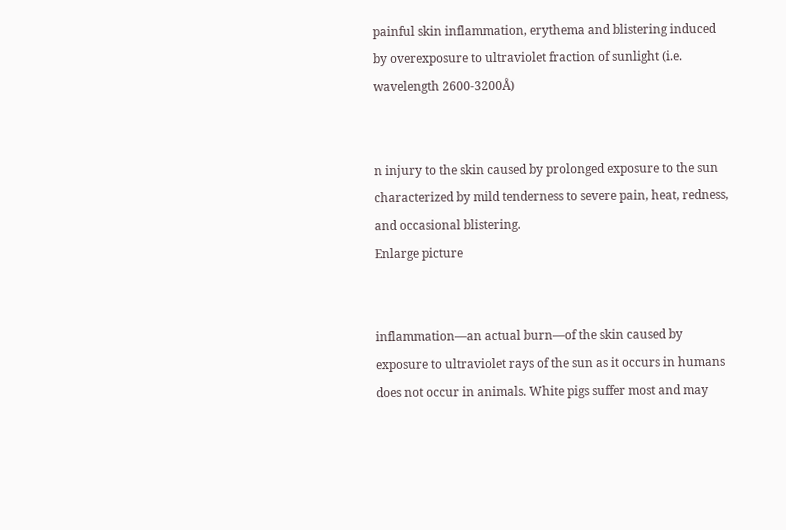painful skin inflammation, erythema and blistering induced by overexposure to ultraviolet fraction of sunlight (i.e. wavelength 2600-3200Å)


n injury to the skin caused by prolonged exposure to the sun characterized by mild tenderness to severe pain, heat, redness, and occasional blistering.
Enlarge picture


inflammation—an actual burn—of the skin caused by exposure to ultraviolet rays of the sun as it occurs in humans does not occur in animals. White pigs suffer most and may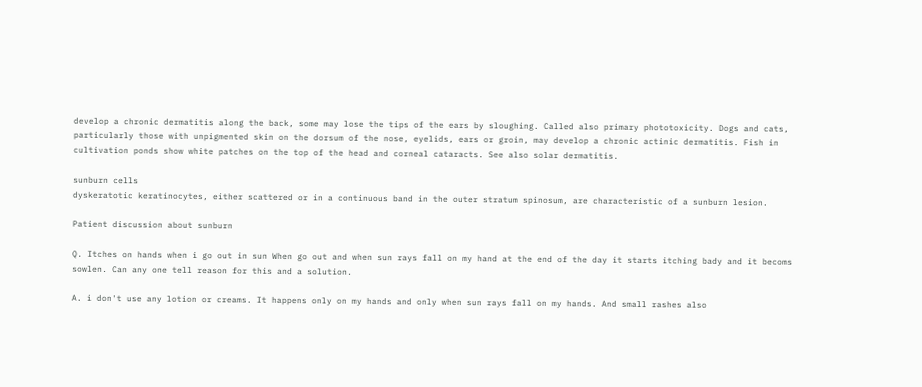develop a chronic dermatitis along the back, some may lose the tips of the ears by sloughing. Called also primary phototoxicity. Dogs and cats, particularly those with unpigmented skin on the dorsum of the nose, eyelids, ears or groin, may develop a chronic actinic dermatitis. Fish in cultivation ponds show white patches on the top of the head and corneal cataracts. See also solar dermatitis.

sunburn cells
dyskeratotic keratinocytes, either scattered or in a continuous band in the outer stratum spinosum, are characteristic of a sunburn lesion.

Patient discussion about sunburn

Q. Itches on hands when i go out in sun When go out and when sun rays fall on my hand at the end of the day it starts itching bady and it becoms sowlen. Can any one tell reason for this and a solution.

A. i don't use any lotion or creams. It happens only on my hands and only when sun rays fall on my hands. And small rashes also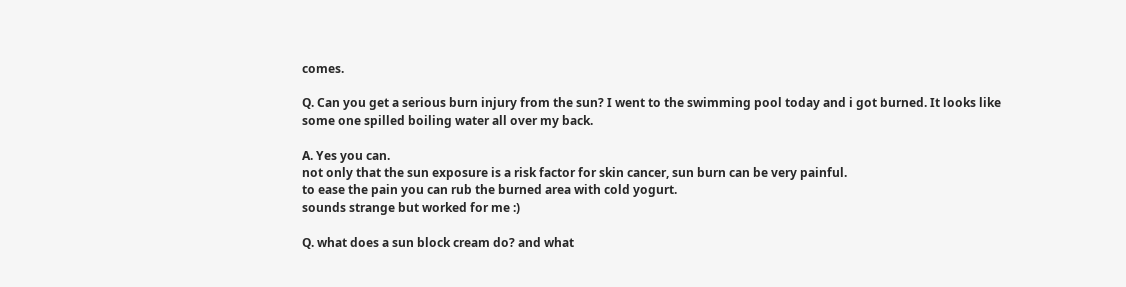comes.

Q. Can you get a serious burn injury from the sun? I went to the swimming pool today and i got burned. It looks like some one spilled boiling water all over my back.

A. Yes you can.
not only that the sun exposure is a risk factor for skin cancer, sun burn can be very painful.
to ease the pain you can rub the burned area with cold yogurt.
sounds strange but worked for me :)

Q. what does a sun block cream do? and what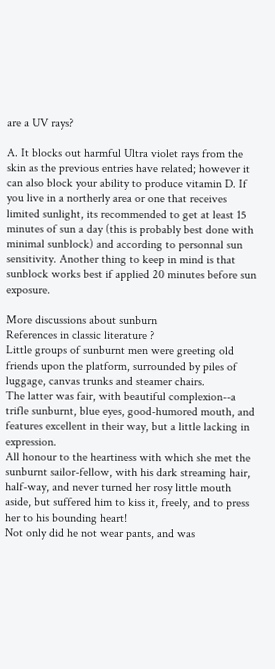are a UV rays?

A. It blocks out harmful Ultra violet rays from the skin as the previous entries have related; however it can also block your ability to produce vitamin D. If you live in a northerly area or one that receives limited sunlight, its recommended to get at least 15 minutes of sun a day (this is probably best done with minimal sunblock) and according to personnal sun sensitivity. Another thing to keep in mind is that sunblock works best if applied 20 minutes before sun exposure.

More discussions about sunburn
References in classic literature ?
Little groups of sunburnt men were greeting old friends upon the platform, surrounded by piles of luggage, canvas trunks and steamer chairs.
The latter was fair, with beautiful complexion--a trifle sunburnt, blue eyes, good-humored mouth, and features excellent in their way, but a little lacking in expression.
All honour to the heartiness with which she met the sunburnt sailor-fellow, with his dark streaming hair, half-way, and never turned her rosy little mouth aside, but suffered him to kiss it, freely, and to press her to his bounding heart!
Not only did he not wear pants, and was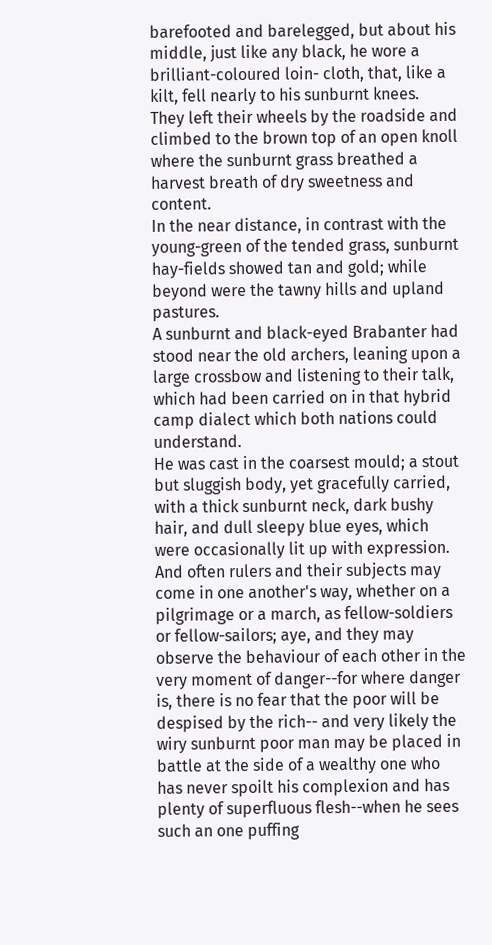barefooted and barelegged, but about his middle, just like any black, he wore a brilliant-coloured loin- cloth, that, like a kilt, fell nearly to his sunburnt knees.
They left their wheels by the roadside and climbed to the brown top of an open knoll where the sunburnt grass breathed a harvest breath of dry sweetness and content.
In the near distance, in contrast with the young-green of the tended grass, sunburnt hay-fields showed tan and gold; while beyond were the tawny hills and upland pastures.
A sunburnt and black-eyed Brabanter had stood near the old archers, leaning upon a large crossbow and listening to their talk, which had been carried on in that hybrid camp dialect which both nations could understand.
He was cast in the coarsest mould; a stout but sluggish body, yet gracefully carried, with a thick sunburnt neck, dark bushy hair, and dull sleepy blue eyes, which were occasionally lit up with expression.
And often rulers and their subjects may come in one another's way, whether on a pilgrimage or a march, as fellow-soldiers or fellow-sailors; aye, and they may observe the behaviour of each other in the very moment of danger--for where danger is, there is no fear that the poor will be despised by the rich-- and very likely the wiry sunburnt poor man may be placed in battle at the side of a wealthy one who has never spoilt his complexion and has plenty of superfluous flesh--when he sees such an one puffing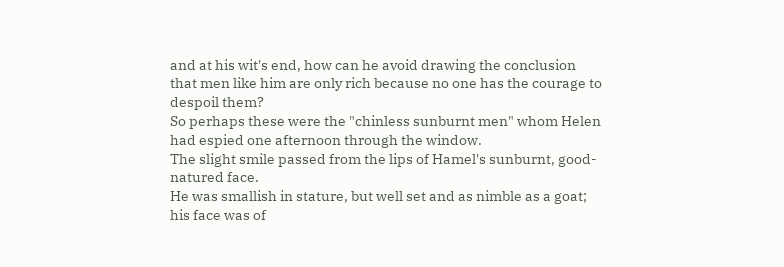and at his wit's end, how can he avoid drawing the conclusion that men like him are only rich because no one has the courage to despoil them?
So perhaps these were the "chinless sunburnt men" whom Helen had espied one afternoon through the window.
The slight smile passed from the lips of Hamel's sunburnt, good-natured face.
He was smallish in stature, but well set and as nimble as a goat; his face was of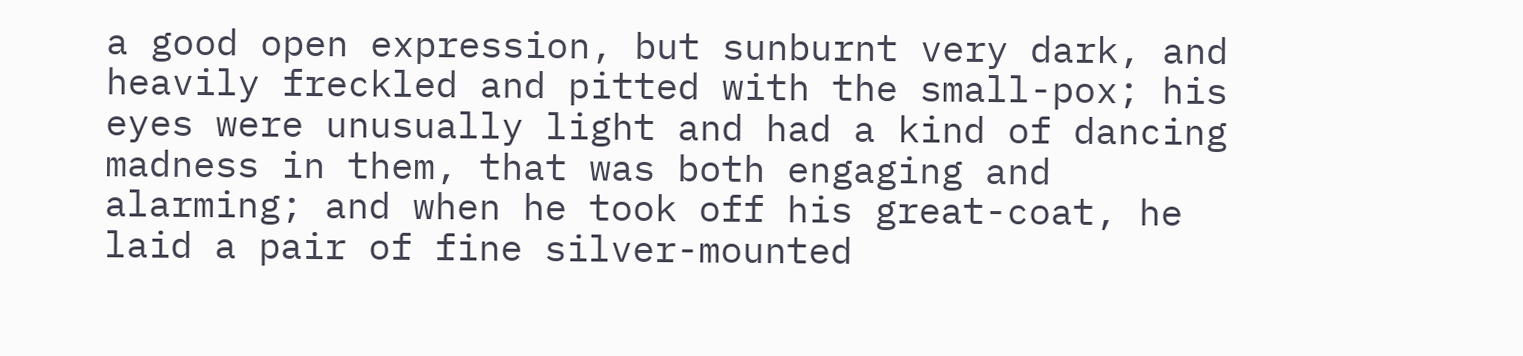a good open expression, but sunburnt very dark, and heavily freckled and pitted with the small-pox; his eyes were unusually light and had a kind of dancing madness in them, that was both engaging and alarming; and when he took off his great-coat, he laid a pair of fine silver-mounted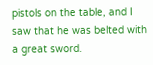pistols on the table, and I saw that he was belted with a great sword.